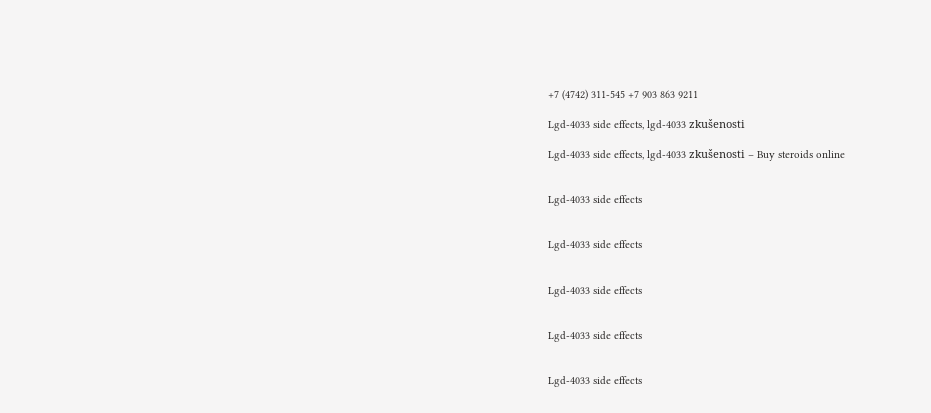+7 (4742) 311-545 +7 903 863 9211

Lgd-4033 side effects, lgd-4033 zkušenosti

Lgd-4033 side effects, lgd-4033 zkušenosti – Buy steroids online


Lgd-4033 side effects


Lgd-4033 side effects


Lgd-4033 side effects


Lgd-4033 side effects


Lgd-4033 side effects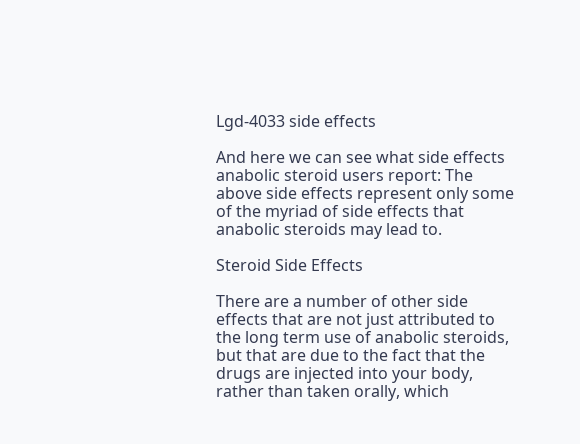Lgd-4033 side effects

And here we can see what side effects anabolic steroid users report: The above side effects represent only some of the myriad of side effects that anabolic steroids may lead to.

Steroid Side Effects

There are a number of other side effects that are not just attributed to the long term use of anabolic steroids, but that are due to the fact that the drugs are injected into your body, rather than taken orally, which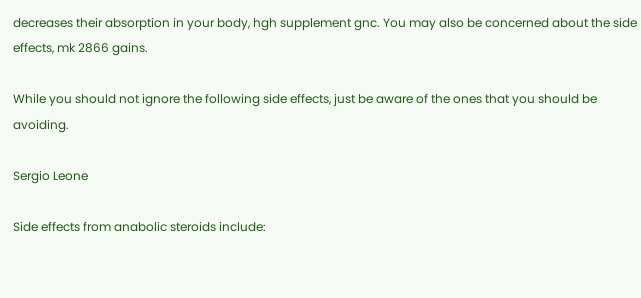decreases their absorption in your body, hgh supplement gnc. You may also be concerned about the side effects, mk 2866 gains.

While you should not ignore the following side effects, just be aware of the ones that you should be avoiding.

Sergio Leone

Side effects from anabolic steroids include: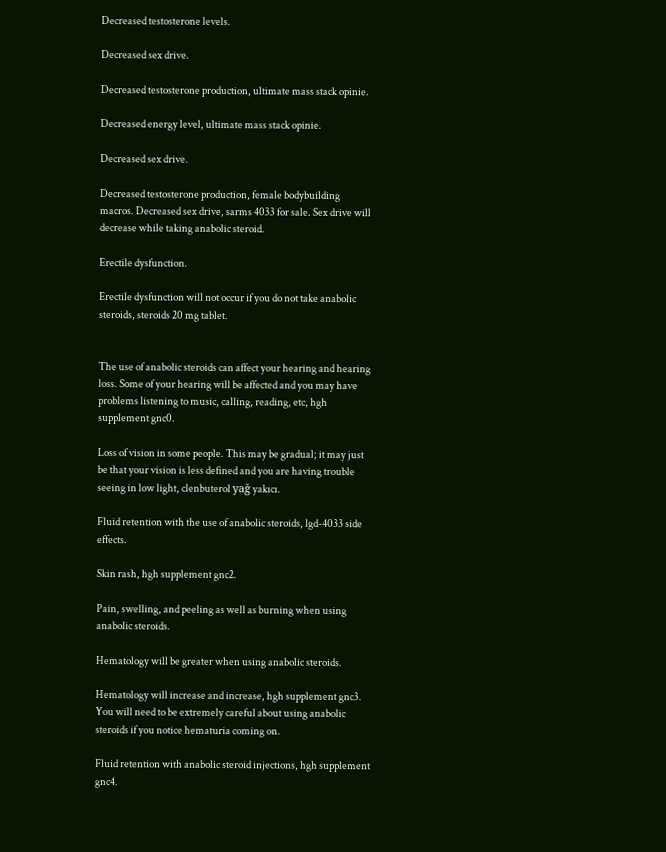Decreased testosterone levels.

Decreased sex drive.

Decreased testosterone production, ultimate mass stack opinie.

Decreased energy level, ultimate mass stack opinie.

Decreased sex drive.

Decreased testosterone production, female bodybuilding macros. Decreased sex drive, sarms 4033 for sale. Sex drive will decrease while taking anabolic steroid.

Erectile dysfunction.

Erectile dysfunction will not occur if you do not take anabolic steroids, steroids 20 mg tablet.


The use of anabolic steroids can affect your hearing and hearing loss. Some of your hearing will be affected and you may have problems listening to music, calling, reading, etc, hgh supplement gnc0.

Loss of vision in some people. This may be gradual; it may just be that your vision is less defined and you are having trouble seeing in low light, clenbuterol yağ yakıcı.

Fluid retention with the use of anabolic steroids, lgd-4033 side effects.

Skin rash, hgh supplement gnc2.

Pain, swelling, and peeling as well as burning when using anabolic steroids.

Hematology will be greater when using anabolic steroids.

Hematology will increase and increase, hgh supplement gnc3. You will need to be extremely careful about using anabolic steroids if you notice hematuria coming on.

Fluid retention with anabolic steroid injections, hgh supplement gnc4.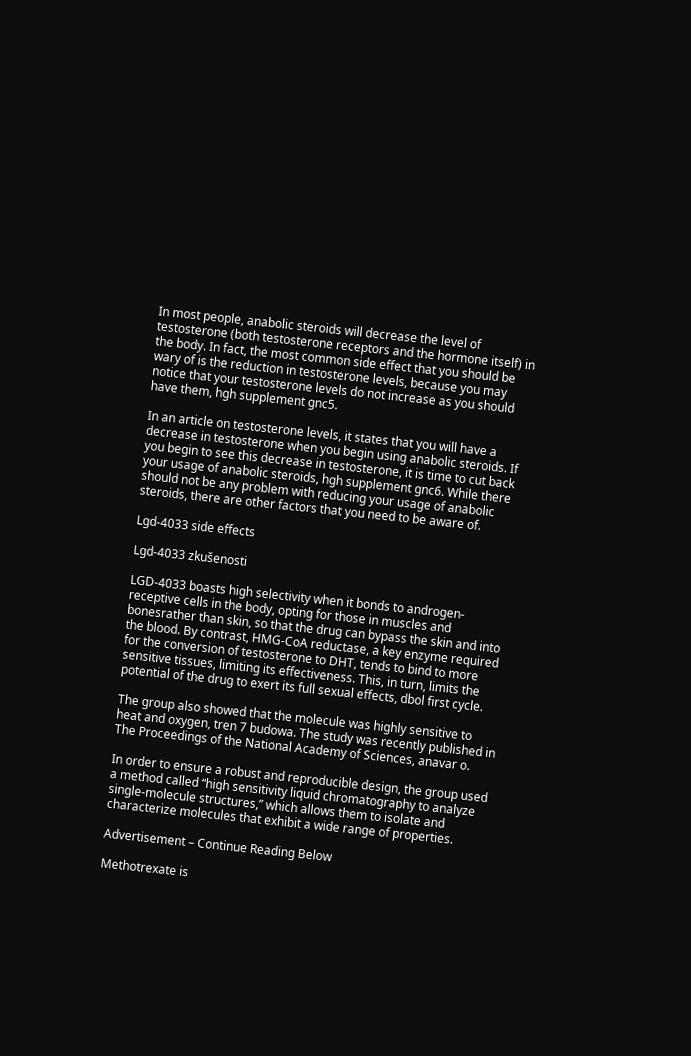In most people, anabolic steroids will decrease the level of testosterone (both testosterone receptors and the hormone itself) in the body. In fact, the most common side effect that you should be wary of is the reduction in testosterone levels, because you may notice that your testosterone levels do not increase as you should have them, hgh supplement gnc5.

In an article on testosterone levels, it states that you will have a decrease in testosterone when you begin using anabolic steroids. If you begin to see this decrease in testosterone, it is time to cut back your usage of anabolic steroids, hgh supplement gnc6. While there should not be any problem with reducing your usage of anabolic steroids, there are other factors that you need to be aware of.

Lgd-4033 side effects

Lgd-4033 zkušenosti

LGD-4033 boasts high selectivity when it bonds to androgen-receptive cells in the body, opting for those in muscles and bonesrather than skin, so that the drug can bypass the skin and into the blood. By contrast, HMG-CoA reductase, a key enzyme required for the conversion of testosterone to DHT, tends to bind to more sensitive tissues, limiting its effectiveness. This, in turn, limits the potential of the drug to exert its full sexual effects, dbol first cycle.

The group also showed that the molecule was highly sensitive to heat and oxygen, tren 7 budowa. The study was recently published in The Proceedings of the National Academy of Sciences, anavar o.

In order to ensure a robust and reproducible design, the group used a method called “high sensitivity liquid chromatography to analyze single-molecule structures,” which allows them to isolate and characterize molecules that exhibit a wide range of properties.

Advertisement – Continue Reading Below

Methotrexate is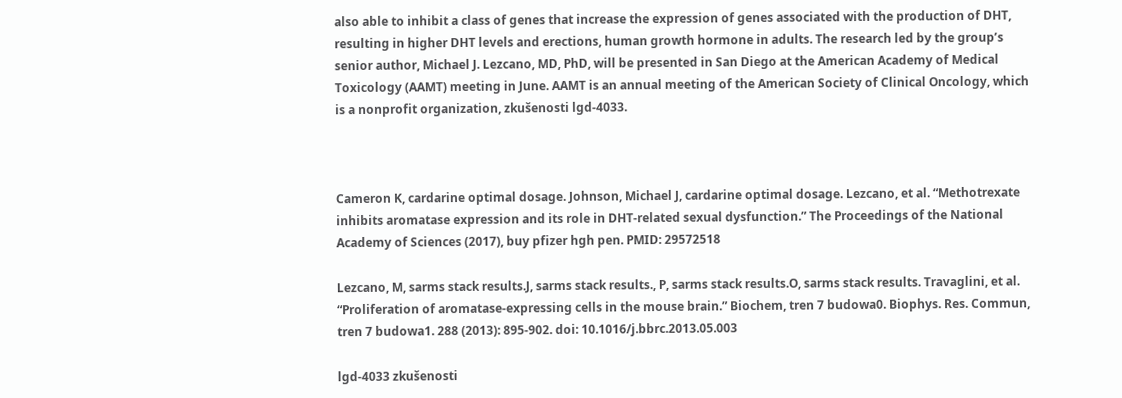also able to inhibit a class of genes that increase the expression of genes associated with the production of DHT, resulting in higher DHT levels and erections, human growth hormone in adults. The research led by the group’s senior author, Michael J. Lezcano, MD, PhD, will be presented in San Diego at the American Academy of Medical Toxicology (AAMT) meeting in June. AAMT is an annual meeting of the American Society of Clinical Oncology, which is a nonprofit organization, zkušenosti lgd-4033.



Cameron K, cardarine optimal dosage. Johnson, Michael J, cardarine optimal dosage. Lezcano, et al. “Methotrexate inhibits aromatase expression and its role in DHT-related sexual dysfunction.” The Proceedings of the National Academy of Sciences (2017), buy pfizer hgh pen. PMID: 29572518

Lezcano, M, sarms stack results.J, sarms stack results., P, sarms stack results.O, sarms stack results. Travaglini, et al. “Proliferation of aromatase-expressing cells in the mouse brain.” Biochem, tren 7 budowa0. Biophys. Res. Commun, tren 7 budowa1. 288 (2013): 895-902. doi: 10.1016/j.bbrc.2013.05.003

lgd-4033 zkušenosti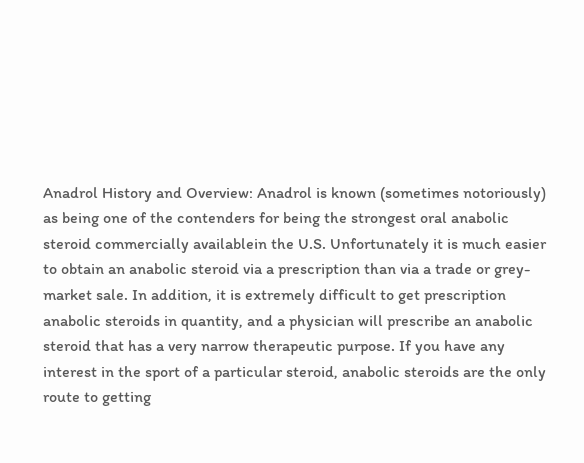Anadrol History and Overview: Anadrol is known (sometimes notoriously) as being one of the contenders for being the strongest oral anabolic steroid commercially availablein the U.S. Unfortunately it is much easier to obtain an anabolic steroid via a prescription than via a trade or grey-market sale. In addition, it is extremely difficult to get prescription anabolic steroids in quantity, and a physician will prescribe an anabolic steroid that has a very narrow therapeutic purpose. If you have any interest in the sport of a particular steroid, anabolic steroids are the only route to getting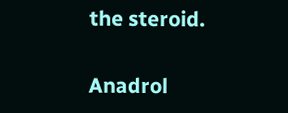the steroid.

Anadrol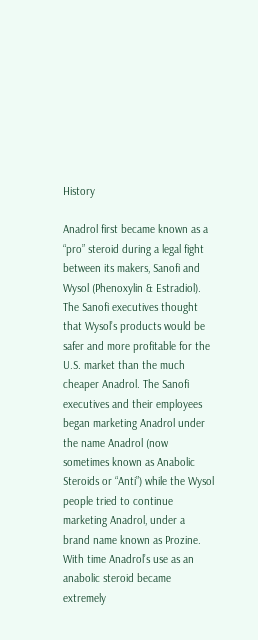History

Anadrol first became known as a “pro” steroid during a legal fight between its makers, Sanofi and Wysol (Phenoxylin & Estradiol). The Sanofi executives thought that Wysol’s products would be safer and more profitable for the U.S. market than the much cheaper Anadrol. The Sanofi executives and their employees began marketing Anadrol under the name Anadrol (now sometimes known as Anabolic Steroids or “Anti”) while the Wysol people tried to continue marketing Anadrol, under a brand name known as Prozine. With time Anadrol’s use as an anabolic steroid became extremely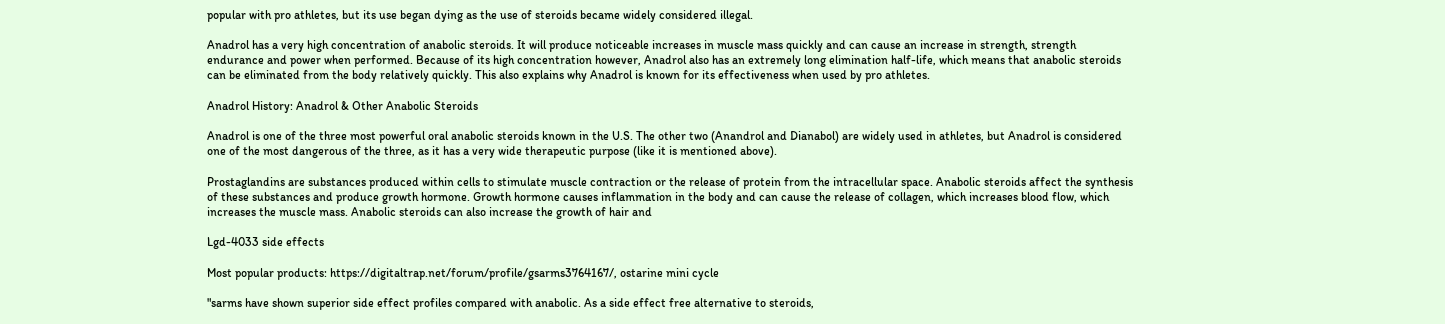popular with pro athletes, but its use began dying as the use of steroids became widely considered illegal.

Anadrol has a very high concentration of anabolic steroids. It will produce noticeable increases in muscle mass quickly and can cause an increase in strength, strength endurance and power when performed. Because of its high concentration however, Anadrol also has an extremely long elimination half-life, which means that anabolic steroids can be eliminated from the body relatively quickly. This also explains why Anadrol is known for its effectiveness when used by pro athletes.

Anadrol History: Anadrol & Other Anabolic Steroids

Anadrol is one of the three most powerful oral anabolic steroids known in the U.S. The other two (Anandrol and Dianabol) are widely used in athletes, but Anadrol is considered one of the most dangerous of the three, as it has a very wide therapeutic purpose (like it is mentioned above).

Prostaglandins are substances produced within cells to stimulate muscle contraction or the release of protein from the intracellular space. Anabolic steroids affect the synthesis of these substances and produce growth hormone. Growth hormone causes inflammation in the body and can cause the release of collagen, which increases blood flow, which increases the muscle mass. Anabolic steroids can also increase the growth of hair and

Lgd-4033 side effects

Most popular products: https://digitaltrap.net/forum/profile/gsarms3764167/, ostarine mini cycle

"sarms have shown superior side effect profiles compared with anabolic. As a side effect free alternative to steroids,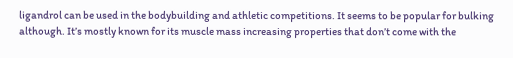ligandrol can be used in the bodybuilding and athletic competitions. It seems to be popular for bulking although. It’s mostly known for its muscle mass increasing properties that don’t come with the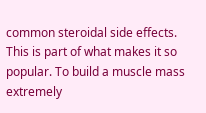common steroidal side effects. This is part of what makes it so popular. To build a muscle mass extremely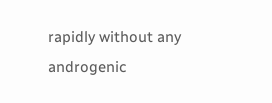rapidly without any androgenic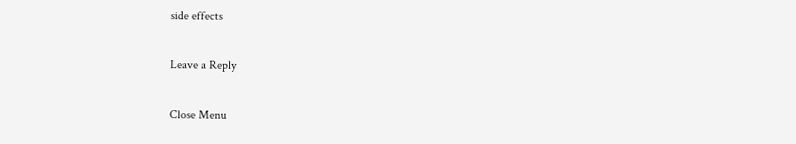side effects

Leave a Reply

Close Menu